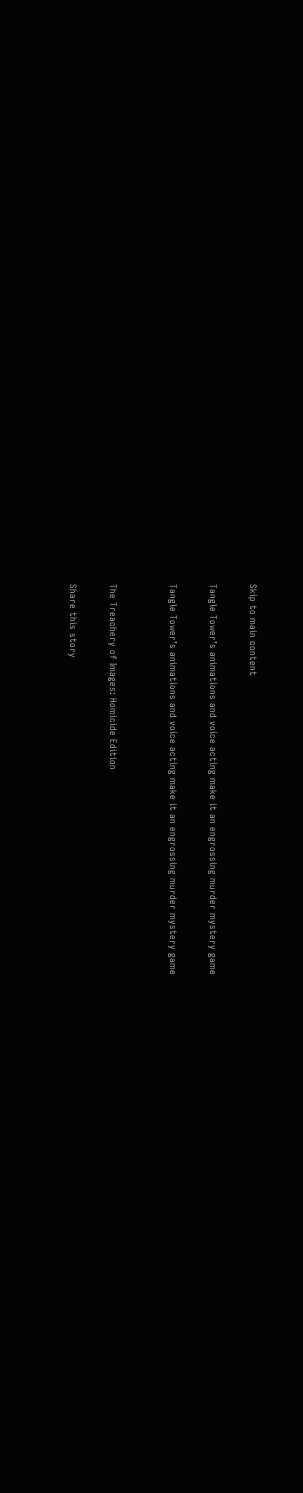Skip to main content

Tangle Tower’s animations and voice acting make it an engrossing murder mystery game

Tangle Tower’s animations and voice acting make it an engrossing murder mystery game


The Treachery of Images: Homicide Edition

Share this story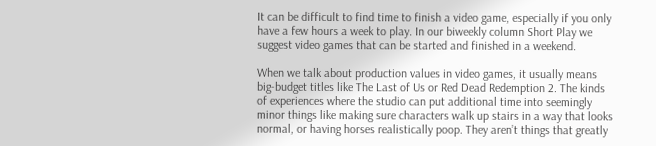It can be difficult to find time to finish a video game, especially if you only have a few hours a week to play. In our biweekly column Short Play we suggest video games that can be started and finished in a weekend.

When we talk about production values in video games, it usually means big-budget titles like The Last of Us or Red Dead Redemption 2. The kinds of experiences where the studio can put additional time into seemingly minor things like making sure characters walk up stairs in a way that looks normal, or having horses realistically poop. They aren’t things that greatly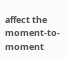affect the moment-to-moment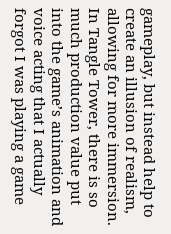gameplay, but instead help to create an illusion of realism, allowing for more immersion. In Tangle Tower, there is so much production value put into the game’s animation and voice acting that I actually forgot I was playing a game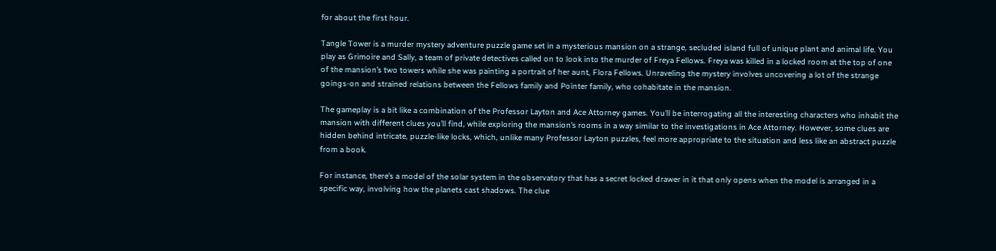for about the first hour.

Tangle Tower is a murder mystery adventure puzzle game set in a mysterious mansion on a strange, secluded island full of unique plant and animal life. You play as Grimoire and Sally, a team of private detectives called on to look into the murder of Freya Fellows. Freya was killed in a locked room at the top of one of the mansion’s two towers while she was painting a portrait of her aunt, Flora Fellows. Unraveling the mystery involves uncovering a lot of the strange goings-on and strained relations between the Fellows family and Pointer family, who cohabitate in the mansion.

The gameplay is a bit like a combination of the Professor Layton and Ace Attorney games. You’ll be interrogating all the interesting characters who inhabit the mansion with different clues you’ll find, while exploring the mansion’s rooms in a way similar to the investigations in Ace Attorney. However, some clues are hidden behind intricate, puzzle-like locks, which, unlike many Professor Layton puzzles, feel more appropriate to the situation and less like an abstract puzzle from a book.

For instance, there’s a model of the solar system in the observatory that has a secret locked drawer in it that only opens when the model is arranged in a specific way, involving how the planets cast shadows. The clue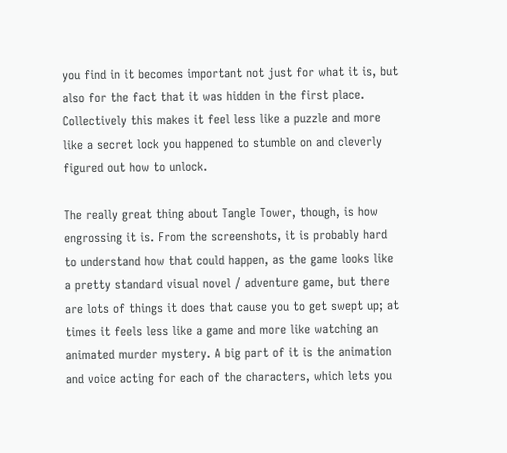you find in it becomes important not just for what it is, but also for the fact that it was hidden in the first place. Collectively this makes it feel less like a puzzle and more like a secret lock you happened to stumble on and cleverly figured out how to unlock.

The really great thing about Tangle Tower, though, is how engrossing it is. From the screenshots, it is probably hard to understand how that could happen, as the game looks like a pretty standard visual novel / adventure game, but there are lots of things it does that cause you to get swept up; at times it feels less like a game and more like watching an animated murder mystery. A big part of it is the animation and voice acting for each of the characters, which lets you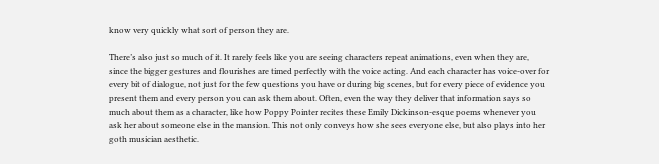know very quickly what sort of person they are.

There’s also just so much of it. It rarely feels like you are seeing characters repeat animations, even when they are, since the bigger gestures and flourishes are timed perfectly with the voice acting. And each character has voice-over for every bit of dialogue, not just for the few questions you have or during big scenes, but for every piece of evidence you present them and every person you can ask them about. Often, even the way they deliver that information says so much about them as a character, like how Poppy Pointer recites these Emily Dickinson-esque poems whenever you ask her about someone else in the mansion. This not only conveys how she sees everyone else, but also plays into her goth musician aesthetic.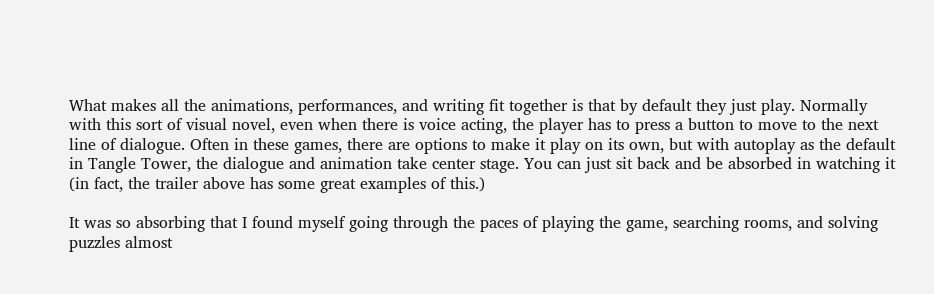What makes all the animations, performances, and writing fit together is that by default they just play. Normally with this sort of visual novel, even when there is voice acting, the player has to press a button to move to the next line of dialogue. Often in these games, there are options to make it play on its own, but with autoplay as the default in Tangle Tower, the dialogue and animation take center stage. You can just sit back and be absorbed in watching it (in fact, the trailer above has some great examples of this.)

It was so absorbing that I found myself going through the paces of playing the game, searching rooms, and solving puzzles almost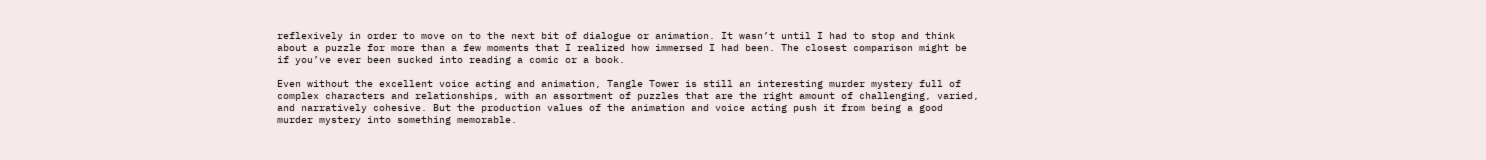reflexively in order to move on to the next bit of dialogue or animation. It wasn’t until I had to stop and think about a puzzle for more than a few moments that I realized how immersed I had been. The closest comparison might be if you’ve ever been sucked into reading a comic or a book.

Even without the excellent voice acting and animation, Tangle Tower is still an interesting murder mystery full of complex characters and relationships, with an assortment of puzzles that are the right amount of challenging, varied, and narratively cohesive. But the production values of the animation and voice acting push it from being a good murder mystery into something memorable.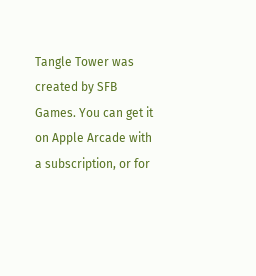Tangle Tower was created by SFB Games. You can get it on Apple Arcade with a subscription, or for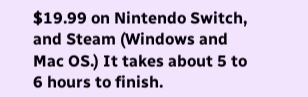$19.99 on Nintendo Switch, and Steam (Windows and Mac OS.) It takes about 5 to 6 hours to finish.